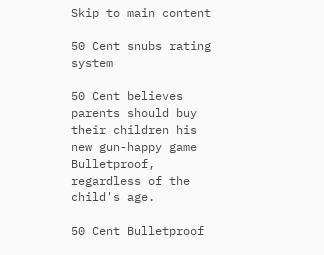Skip to main content

50 Cent snubs rating system

50 Cent believes parents should buy their children his new gun-happy game Bulletproof, regardless of the child's age.

50 Cent Bulletproof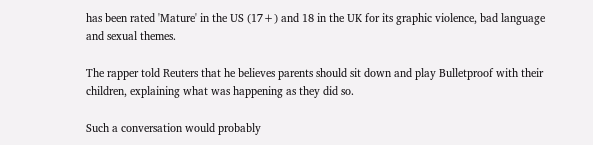has been rated 'Mature' in the US (17+) and 18 in the UK for its graphic violence, bad language and sexual themes.

The rapper told Reuters that he believes parents should sit down and play Bulletproof with their children, explaining what was happening as they did so.

Such a conversation would probably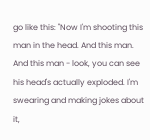go like this: "Now I'm shooting this man in the head. And this man. And this man - look, you can see his head's actually exploded. I'm swearing and making jokes about it,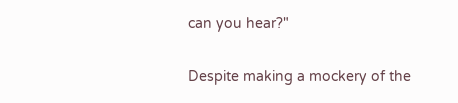can you hear?"

Despite making a mockery of the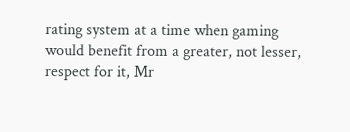rating system at a time when gaming would benefit from a greater, not lesser, respect for it, Mr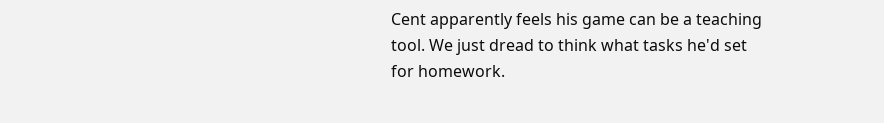Cent apparently feels his game can be a teaching tool. We just dread to think what tasks he'd set for homework.